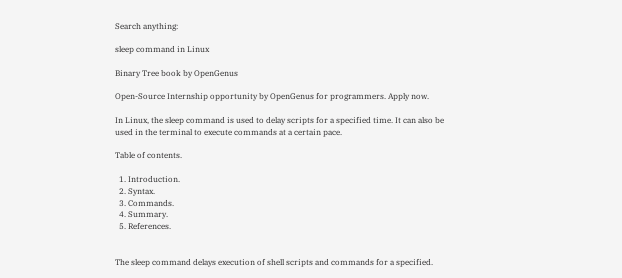Search anything:

sleep command in Linux

Binary Tree book by OpenGenus

Open-Source Internship opportunity by OpenGenus for programmers. Apply now.

In Linux, the sleep command is used to delay scripts for a specified time. It can also be used in the terminal to execute commands at a certain pace.

Table of contents.

  1. Introduction.
  2. Syntax.
  3. Commands.
  4. Summary.
  5. References.


The sleep command delays execution of shell scripts and commands for a specified.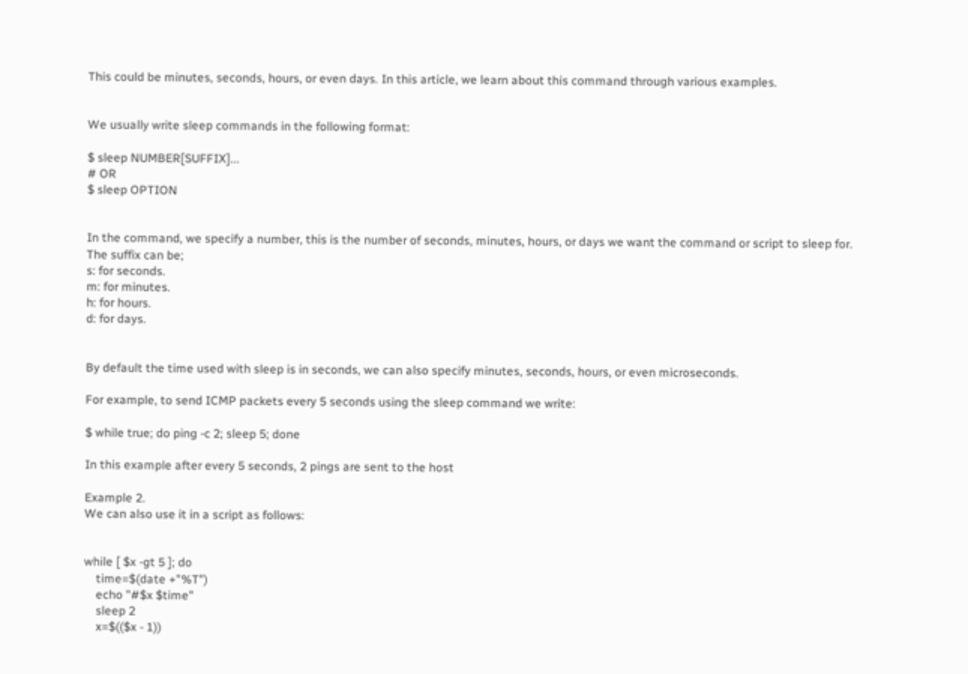This could be minutes, seconds, hours, or even days. In this article, we learn about this command through various examples.


We usually write sleep commands in the following format:

$ sleep NUMBER[SUFFIX]...
# OR
$ sleep OPTION


In the command, we specify a number, this is the number of seconds, minutes, hours, or days we want the command or script to sleep for.
The suffix can be;
s: for seconds.
m: for minutes.
h: for hours.
d: for days.


By default the time used with sleep is in seconds, we can also specify minutes, seconds, hours, or even microseconds.

For example, to send ICMP packets every 5 seconds using the sleep command we write:

$ while true; do ping -c 2; sleep 5; done

In this example after every 5 seconds, 2 pings are sent to the host

Example 2.
We can also use it in a script as follows:


while [ $x -gt 5 ]; do
    time=$(date +"%T")
    echo "#$x $time"
    sleep 2
    x=$(($x - 1))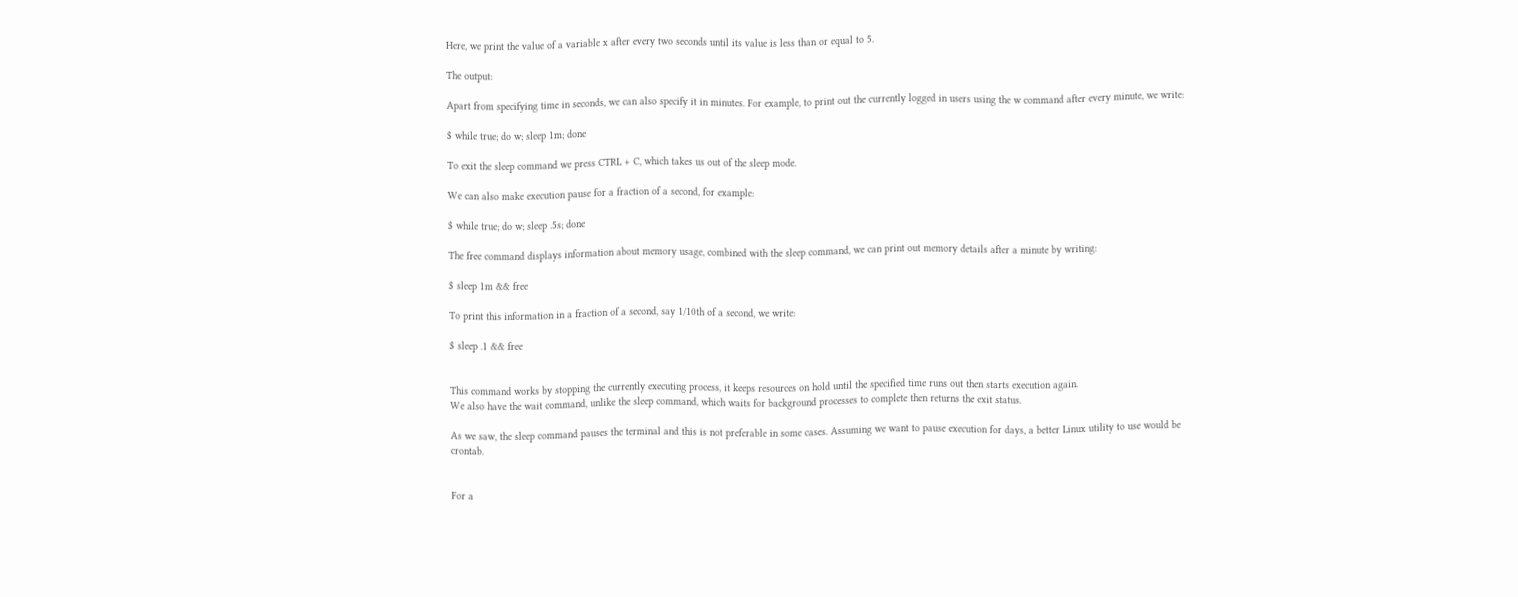Here, we print the value of a variable x after every two seconds until its value is less than or equal to 5.

The output:

Apart from specifying time in seconds, we can also specify it in minutes. For example, to print out the currently logged in users using the w command after every minute, we write:

$ while true; do w; sleep 1m; done

To exit the sleep command we press CTRL + C, which takes us out of the sleep mode.

We can also make execution pause for a fraction of a second, for example:

$ while true; do w; sleep .5s; done

The free command displays information about memory usage, combined with the sleep command, we can print out memory details after a minute by writing:

$ sleep 1m && free

To print this information in a fraction of a second, say 1/10th of a second, we write:

$ sleep .1 && free


This command works by stopping the currently executing process, it keeps resources on hold until the specified time runs out then starts execution again.
We also have the wait command, unlike the sleep command, which waits for background processes to complete then returns the exit status.

As we saw, the sleep command pauses the terminal and this is not preferable in some cases. Assuming we want to pause execution for days, a better Linux utility to use would be crontab.


For a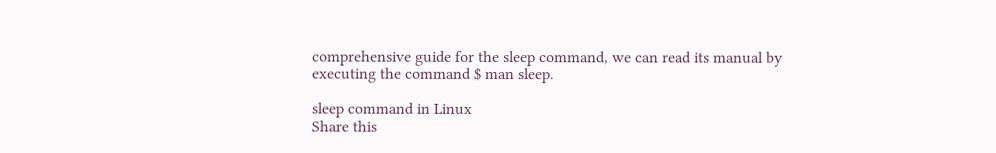comprehensive guide for the sleep command, we can read its manual by executing the command $ man sleep.

sleep command in Linux
Share this